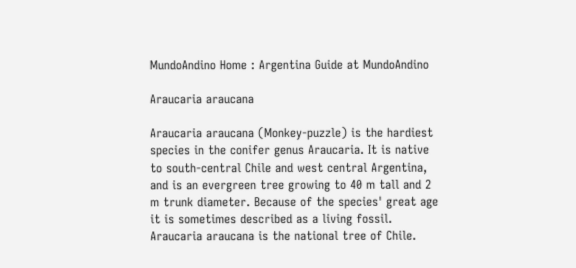MundoAndino Home : Argentina Guide at MundoAndino

Araucaria araucana

Araucaria araucana (Monkey-puzzle) is the hardiest species in the conifer genus Araucaria. It is native to south-central Chile and west central Argentina, and is an evergreen tree growing to 40 m tall and 2 m trunk diameter. Because of the species' great age it is sometimes described as a living fossil. Araucaria araucana is the national tree of Chile.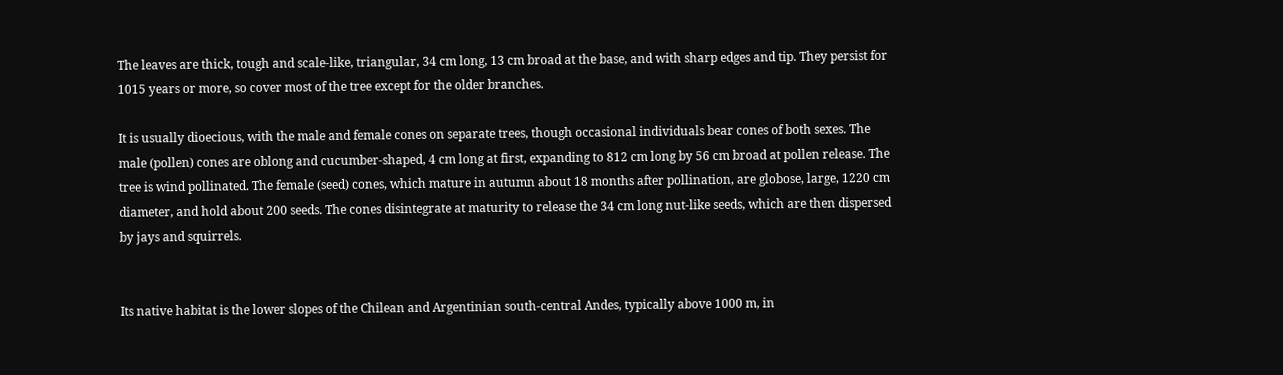The leaves are thick, tough and scale-like, triangular, 34 cm long, 13 cm broad at the base, and with sharp edges and tip. They persist for 1015 years or more, so cover most of the tree except for the older branches.

It is usually dioecious, with the male and female cones on separate trees, though occasional individuals bear cones of both sexes. The male (pollen) cones are oblong and cucumber-shaped, 4 cm long at first, expanding to 812 cm long by 56 cm broad at pollen release. The tree is wind pollinated. The female (seed) cones, which mature in autumn about 18 months after pollination, are globose, large, 1220 cm diameter, and hold about 200 seeds. The cones disintegrate at maturity to release the 34 cm long nut-like seeds, which are then dispersed by jays and squirrels.


Its native habitat is the lower slopes of the Chilean and Argentinian south-central Andes, typically above 1000 m, in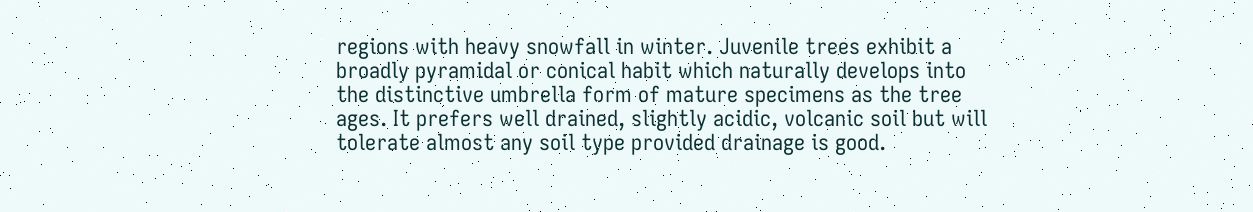regions with heavy snowfall in winter. Juvenile trees exhibit a broadly pyramidal or conical habit which naturally develops into the distinctive umbrella form of mature specimens as the tree ages. It prefers well drained, slightly acidic, volcanic soil but will tolerate almost any soil type provided drainage is good.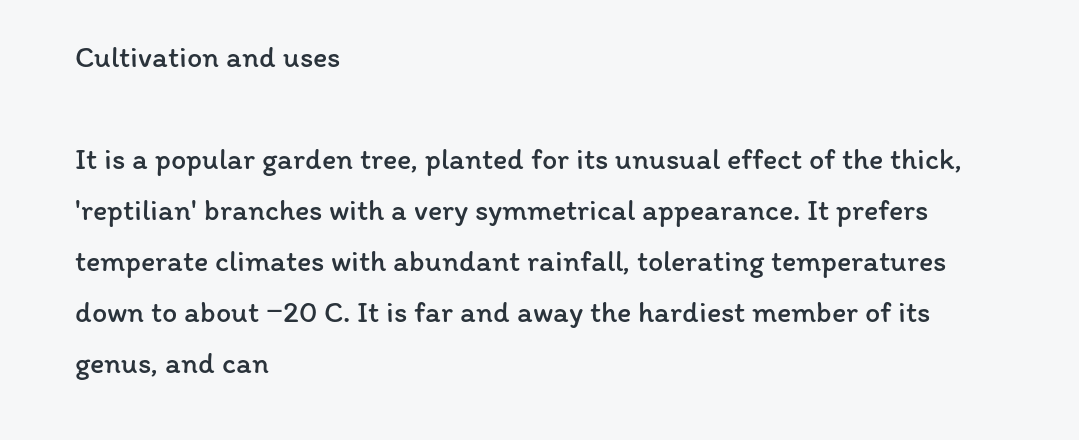Cultivation and uses

It is a popular garden tree, planted for its unusual effect of the thick, 'reptilian' branches with a very symmetrical appearance. It prefers temperate climates with abundant rainfall, tolerating temperatures down to about −20 C. It is far and away the hardiest member of its genus, and can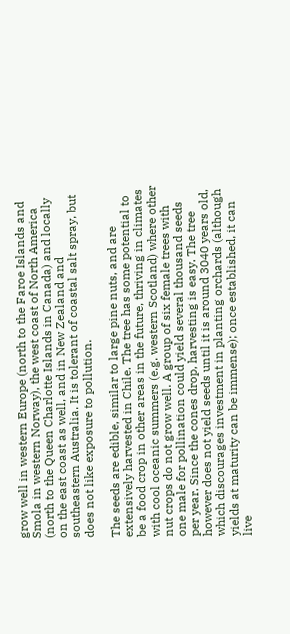grow well in western Europe (north to the Faroe Islands and Smola in western Norway), the west coast of North America (north to the Queen Charlotte Islands in Canada) and locally on the east coast as well, and in New Zealand and southeastern Australia. It is tolerant of coastal salt spray, but does not like exposure to pollution.

The seeds are edible, similar to large pine nuts, and are extensively harvested in Chile. The tree has some potential to be a food crop in other areas in the future, thriving in climates with cool oceanic summers (e.g. western Scotland) where other nut crops do not grow well. A group of six female trees with one male for pollination could yield several thousand seeds per year. Since the cones drop, harvesting is easy. The tree however does not yield seeds until it is around 3040 years old, which discourages investment in planting orchards (although yields at maturity can be immense); once established, it can live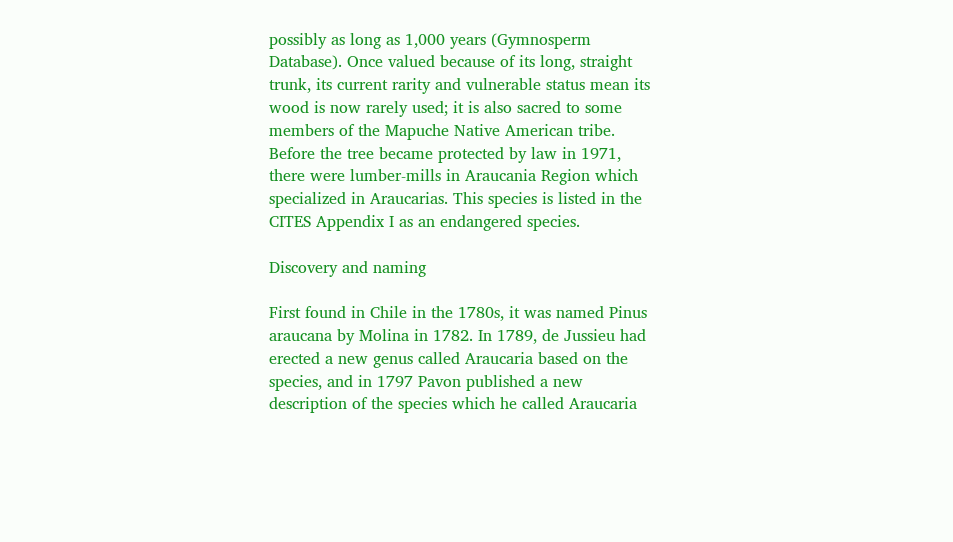possibly as long as 1,000 years (Gymnosperm Database). Once valued because of its long, straight trunk, its current rarity and vulnerable status mean its wood is now rarely used; it is also sacred to some members of the Mapuche Native American tribe. Before the tree became protected by law in 1971, there were lumber-mills in Araucania Region which specialized in Araucarias. This species is listed in the CITES Appendix I as an endangered species.

Discovery and naming

First found in Chile in the 1780s, it was named Pinus araucana by Molina in 1782. In 1789, de Jussieu had erected a new genus called Araucaria based on the species, and in 1797 Pavon published a new description of the species which he called Araucaria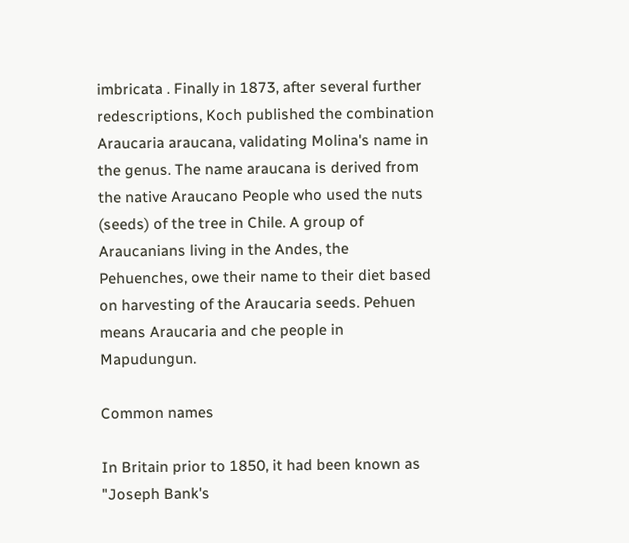imbricata . Finally in 1873, after several further redescriptions, Koch published the combination Araucaria araucana, validating Molina's name in the genus. The name araucana is derived from the native Araucano People who used the nuts (seeds) of the tree in Chile. A group of Araucanians living in the Andes, the Pehuenches, owe their name to their diet based on harvesting of the Araucaria seeds. Pehuen means Araucaria and che people in Mapudungun.

Common names

In Britain prior to 1850, it had been known as "Joseph Bank's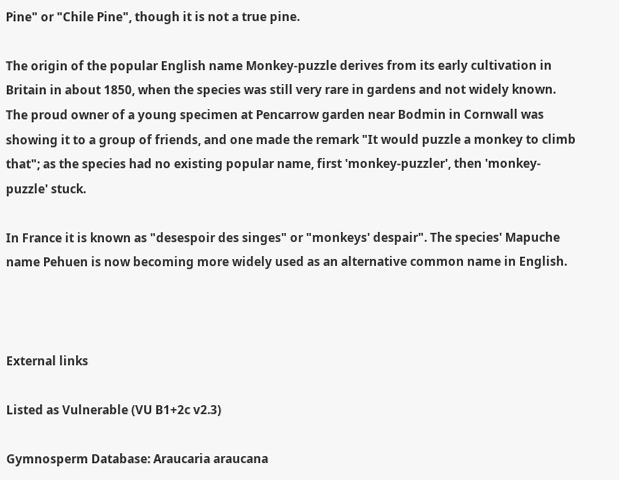Pine" or "Chile Pine", though it is not a true pine.

The origin of the popular English name Monkey-puzzle derives from its early cultivation in Britain in about 1850, when the species was still very rare in gardens and not widely known. The proud owner of a young specimen at Pencarrow garden near Bodmin in Cornwall was showing it to a group of friends, and one made the remark "It would puzzle a monkey to climb that"; as the species had no existing popular name, first 'monkey-puzzler', then 'monkey-puzzle' stuck.

In France it is known as "desespoir des singes" or "monkeys' despair". The species' Mapuche name Pehuen is now becoming more widely used as an alternative common name in English.



External links

Listed as Vulnerable (VU B1+2c v2.3)

Gymnosperm Database: Araucaria araucana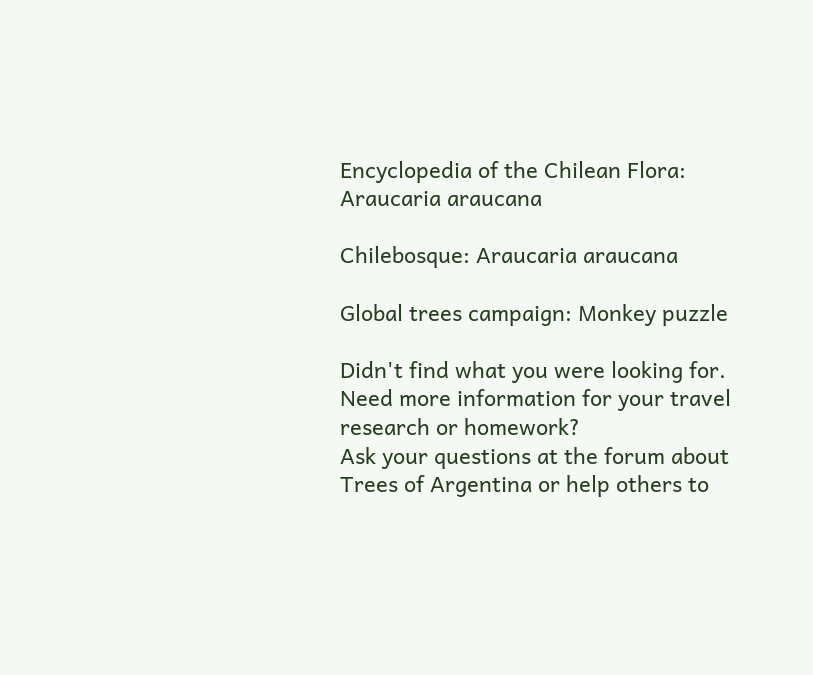Encyclopedia of the Chilean Flora: Araucaria araucana

Chilebosque: Araucaria araucana

Global trees campaign: Monkey puzzle

Didn't find what you were looking for.
Need more information for your travel research or homework?
Ask your questions at the forum about Trees of Argentina or help others to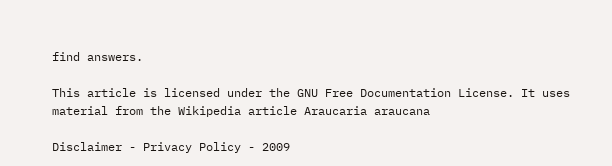find answers.

This article is licensed under the GNU Free Documentation License. It uses material from the Wikipedia article Araucaria araucana

Disclaimer - Privacy Policy - 2009